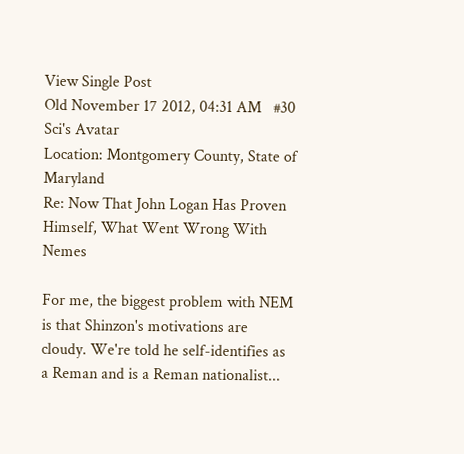View Single Post
Old November 17 2012, 04:31 AM   #30
Sci's Avatar
Location: Montgomery County, State of Maryland
Re: Now That John Logan Has Proven Himself, What Went Wrong With Nemes

For me, the biggest problem with NEM is that Shinzon's motivations are cloudy. We're told he self-identifies as a Reman and is a Reman nationalist...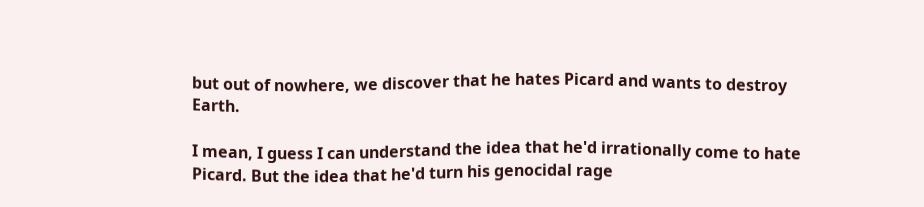but out of nowhere, we discover that he hates Picard and wants to destroy Earth.

I mean, I guess I can understand the idea that he'd irrationally come to hate Picard. But the idea that he'd turn his genocidal rage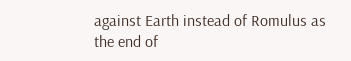against Earth instead of Romulus as the end of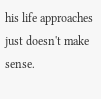his life approaches just doesn't make sense.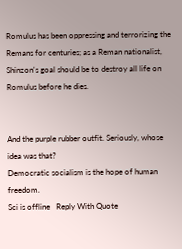Romulus has been oppressing and terrorizing the Remans for centuries; as a Reman nationalist, Shinzon's goal should be to destroy all life on Romulus before he dies.


And the purple rubber outfit. Seriously, whose idea was that?
Democratic socialism is the hope of human freedom.
Sci is offline   Reply With Quote